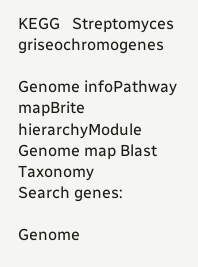KEGG   Streptomyces griseochromogenes

Genome infoPathway mapBrite hierarchyModule Genome map Blast Taxonomy
Search genes:

Genome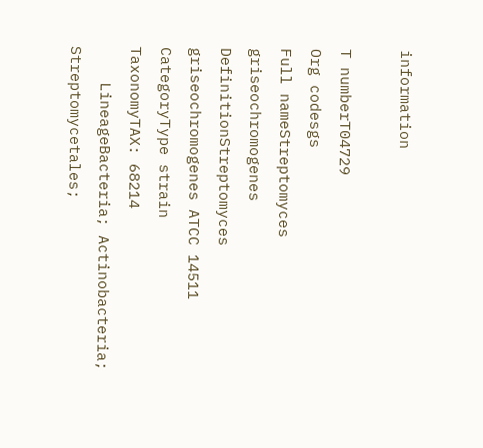information

T numberT04729
Org codesgs
Full nameStreptomyces griseochromogenes
DefinitionStreptomyces griseochromogenes ATCC 14511
CategoryType strain
TaxonomyTAX: 68214
    LineageBacteria; Actinobacteria; Streptomycetales;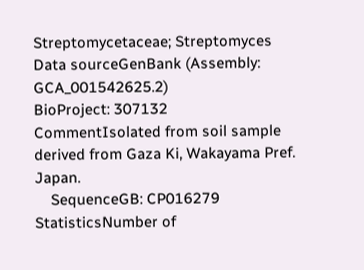Streptomycetaceae; Streptomyces
Data sourceGenBank (Assembly: GCA_001542625.2)
BioProject: 307132
CommentIsolated from soil sample derived from Gaza Ki, Wakayama Pref. Japan.
    SequenceGB: CP016279
StatisticsNumber of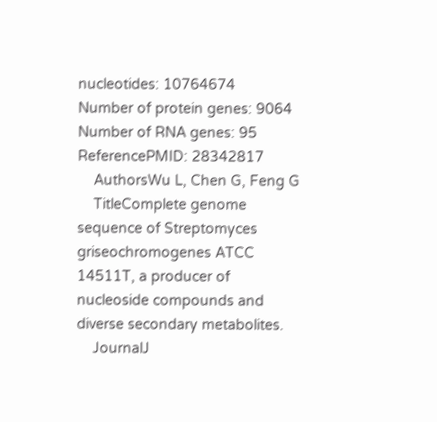nucleotides: 10764674
Number of protein genes: 9064
Number of RNA genes: 95
ReferencePMID: 28342817
    AuthorsWu L, Chen G, Feng G
    TitleComplete genome sequence of Streptomyces griseochromogenes ATCC 14511T, a producer of nucleoside compounds and diverse secondary metabolites.
    JournalJ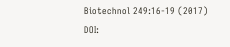Biotechnol 249:16-19 (2017)
DOI: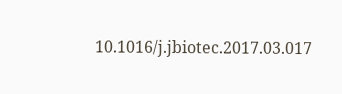10.1016/j.jbiotec.2017.03.017